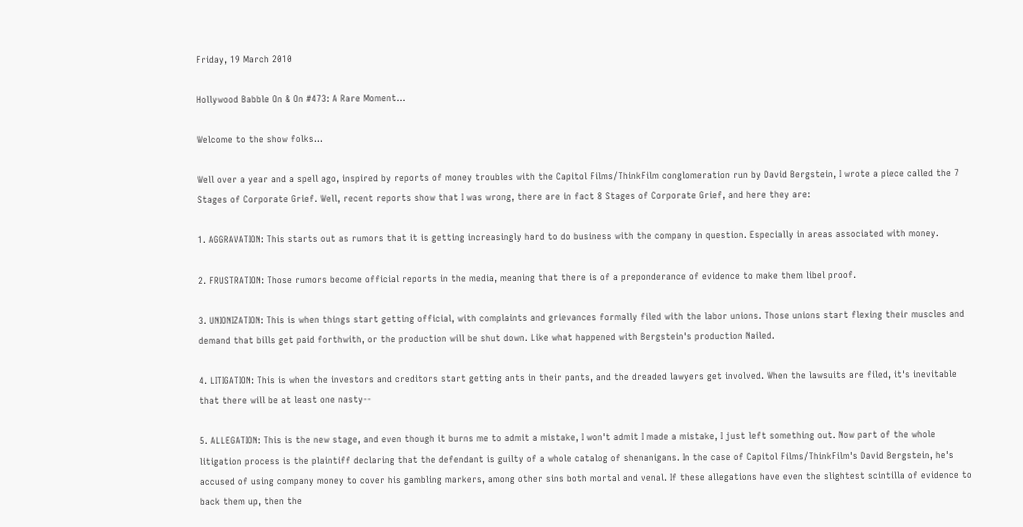Friday, 19 March 2010

Hollywood Babble On & On #473: A Rare Moment...

Welcome to the show folks...

Well over a year and a spell ago, inspired by reports of money troubles with the Capitol Films/ThinkFilm conglomeration run by David Bergstein, I wrote a piece called the 7 Stages of Corporate Grief. Well, recent reports show that I was wrong, there are in fact 8 Stages of Corporate Grief, and here they are:

1. AGGRAVATION: This starts out as rumors that it is getting increasingly hard to do business with the company in question. Especially in areas associated with money.

2. FRUSTRATION: Those rumors become official reports in the media, meaning that there is of a preponderance of evidence to make them libel proof.

3. UNIONIZATION: This is when things start getting official, with complaints and grievances formally filed with the labor unions. Those unions start flexing their muscles and demand that bills get paid forthwith, or the production will be shut down. Like what happened with Bergstein's production Nailed.

4. LITIGATION: This is when the investors and creditors start getting ants in their pants, and the dreaded lawyers get involved. When the lawsuits are filed, it's inevitable that there will be at least one nasty--

5. ALLEGATION: This is the new stage, and even though it burns me to admit a mistake, I won't admit I made a mistake, I just left something out. Now part of the whole litigation process is the plaintiff declaring that the defendant is guilty of a whole catalog of shenanigans. In the case of Capitol Films/ThinkFilm's David Bergstein, he's accused of using company money to cover his gambling markers, among other sins both mortal and venal. If these allegations have even the slightest scintilla of evidence to back them up, then the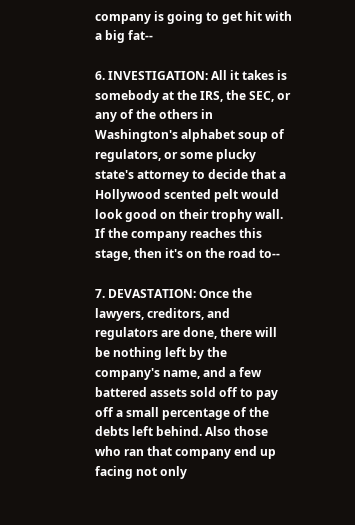company is going to get hit with a big fat--

6. INVESTIGATION: All it takes is somebody at the IRS, the SEC, or any of the others in Washington's alphabet soup of regulators, or some plucky state's attorney to decide that a Hollywood scented pelt would look good on their trophy wall. If the company reaches this stage, then it's on the road to--

7. DEVASTATION: Once the lawyers, creditors, and regulators are done, there will be nothing left by the company's name, and a few battered assets sold off to pay off a small percentage of the debts left behind. Also those who ran that company end up facing not only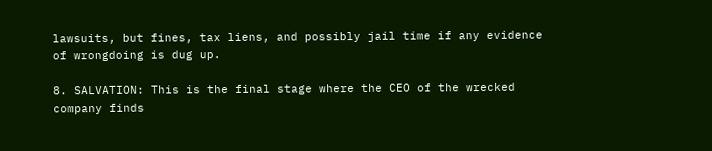lawsuits, but fines, tax liens, and possibly jail time if any evidence of wrongdoing is dug up.

8. SALVATION: This is the final stage where the CEO of the wrecked company finds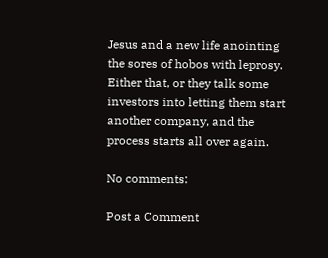Jesus and a new life anointing the sores of hobos with leprosy. Either that, or they talk some investors into letting them start another company, and the process starts all over again.

No comments:

Post a Comment